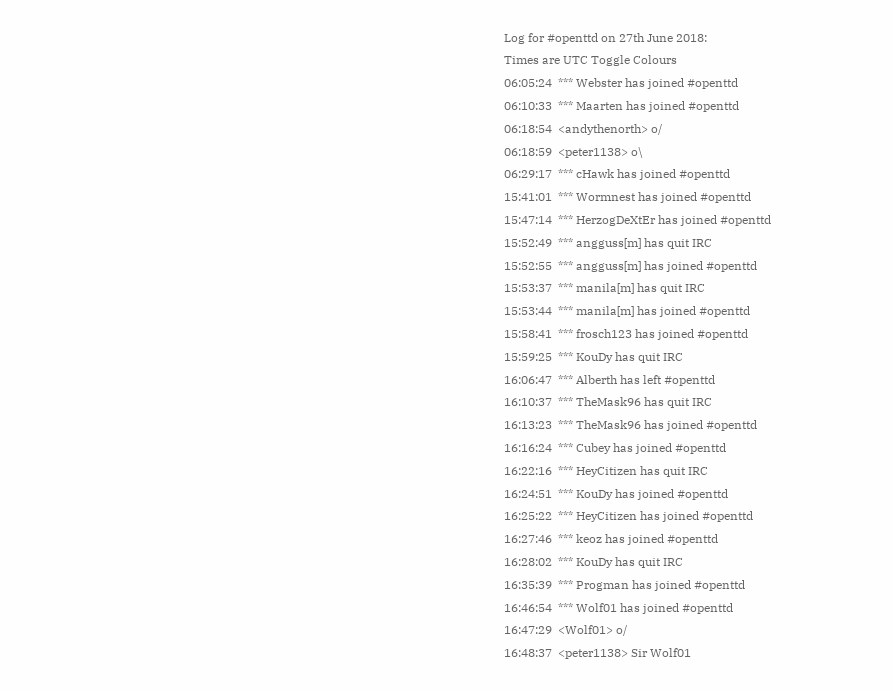Log for #openttd on 27th June 2018:
Times are UTC Toggle Colours
06:05:24  *** Webster has joined #openttd
06:10:33  *** Maarten has joined #openttd
06:18:54  <andythenorth> o/
06:18:59  <peter1138> o\
06:29:17  *** cHawk has joined #openttd
15:41:01  *** Wormnest has joined #openttd
15:47:14  *** HerzogDeXtEr has joined #openttd
15:52:49  *** angguss[m] has quit IRC
15:52:55  *** angguss[m] has joined #openttd
15:53:37  *** manila[m] has quit IRC
15:53:44  *** manila[m] has joined #openttd
15:58:41  *** frosch123 has joined #openttd
15:59:25  *** KouDy has quit IRC
16:06:47  *** Alberth has left #openttd
16:10:37  *** TheMask96 has quit IRC
16:13:23  *** TheMask96 has joined #openttd
16:16:24  *** Cubey has joined #openttd
16:22:16  *** HeyCitizen has quit IRC
16:24:51  *** KouDy has joined #openttd
16:25:22  *** HeyCitizen has joined #openttd
16:27:46  *** keoz has joined #openttd
16:28:02  *** KouDy has quit IRC
16:35:39  *** Progman has joined #openttd
16:46:54  *** Wolf01 has joined #openttd
16:47:29  <Wolf01> o/
16:48:37  <peter1138> Sir Wolf01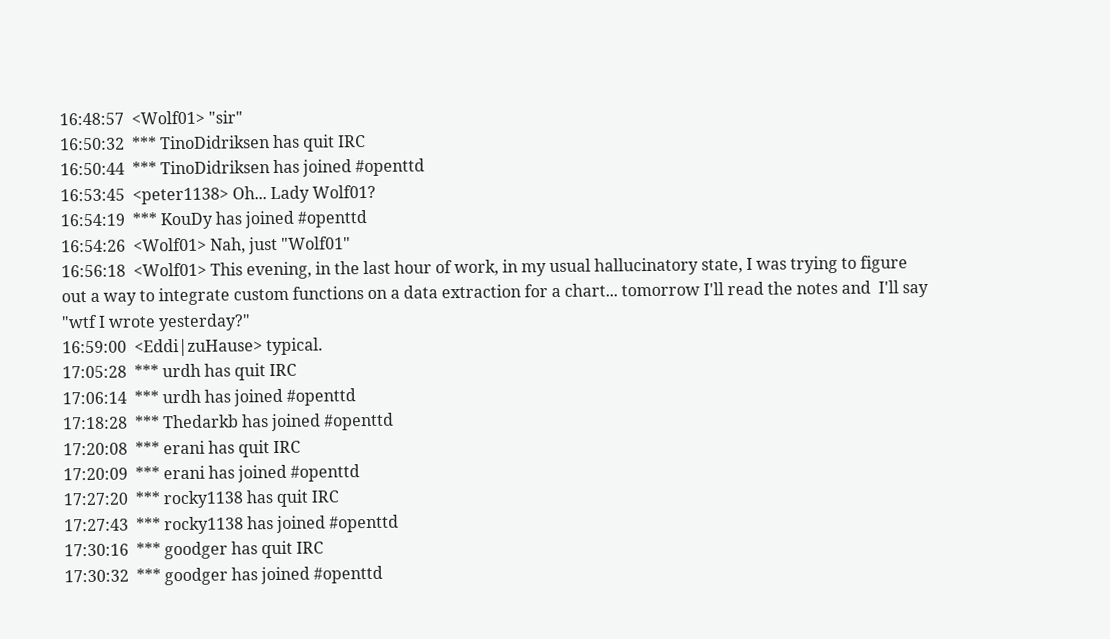16:48:57  <Wolf01> "sir"
16:50:32  *** TinoDidriksen has quit IRC
16:50:44  *** TinoDidriksen has joined #openttd
16:53:45  <peter1138> Oh... Lady Wolf01?
16:54:19  *** KouDy has joined #openttd
16:54:26  <Wolf01> Nah, just "Wolf01"
16:56:18  <Wolf01> This evening, in the last hour of work, in my usual hallucinatory state, I was trying to figure out a way to integrate custom functions on a data extraction for a chart... tomorrow I'll read the notes and  I'll say "wtf I wrote yesterday?"
16:59:00  <Eddi|zuHause> typical.
17:05:28  *** urdh has quit IRC
17:06:14  *** urdh has joined #openttd
17:18:28  *** Thedarkb has joined #openttd
17:20:08  *** erani has quit IRC
17:20:09  *** erani has joined #openttd
17:27:20  *** rocky1138 has quit IRC
17:27:43  *** rocky1138 has joined #openttd
17:30:16  *** goodger has quit IRC
17:30:32  *** goodger has joined #openttd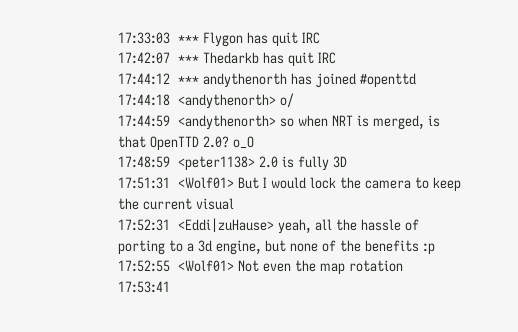17:33:03  *** Flygon has quit IRC
17:42:07  *** Thedarkb has quit IRC
17:44:12  *** andythenorth has joined #openttd
17:44:18  <andythenorth> o/
17:44:59  <andythenorth> so when NRT is merged, is that OpenTTD 2.0? o_O
17:48:59  <peter1138> 2.0 is fully 3D
17:51:31  <Wolf01> But I would lock the camera to keep the current visual
17:52:31  <Eddi|zuHause> yeah, all the hassle of porting to a 3d engine, but none of the benefits :p
17:52:55  <Wolf01> Not even the map rotation
17:53:41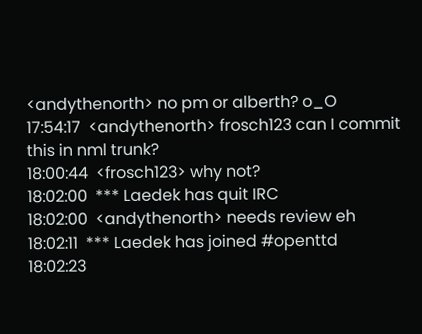<andythenorth> no pm or alberth? o_O
17:54:17  <andythenorth> frosch123 can I commit this in nml trunk?
18:00:44  <frosch123> why not?
18:02:00  *** Laedek has quit IRC
18:02:00  <andythenorth> needs review eh
18:02:11  *** Laedek has joined #openttd
18:02:23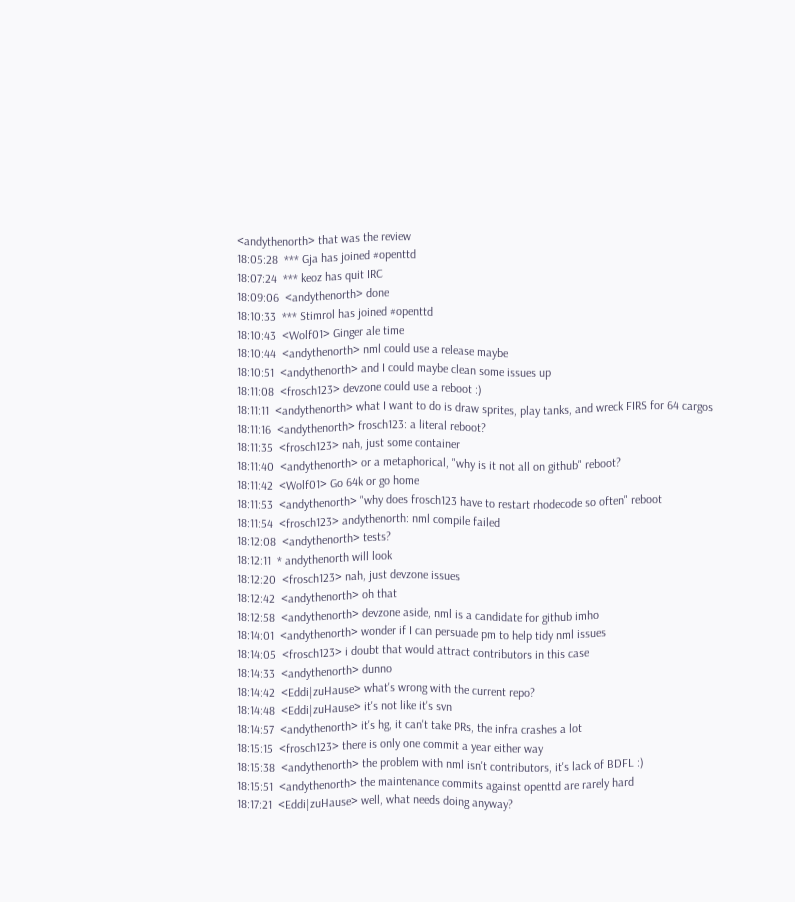<andythenorth> that was the review
18:05:28  *** Gja has joined #openttd
18:07:24  *** keoz has quit IRC
18:09:06  <andythenorth> done
18:10:33  *** Stimrol has joined #openttd
18:10:43  <Wolf01> Ginger ale time
18:10:44  <andythenorth> nml could use a release maybe
18:10:51  <andythenorth> and I could maybe clean some issues up
18:11:08  <frosch123> devzone could use a reboot :)
18:11:11  <andythenorth> what I want to do is draw sprites, play tanks, and wreck FIRS for 64 cargos
18:11:16  <andythenorth> frosch123: a literal reboot?
18:11:35  <frosch123> nah, just some container
18:11:40  <andythenorth> or a metaphorical, "why is it not all on github" reboot?
18:11:42  <Wolf01> Go 64k or go home
18:11:53  <andythenorth> "why does frosch123 have to restart rhodecode so often" reboot
18:11:54  <frosch123> andythenorth: nml compile failed
18:12:08  <andythenorth> tests?
18:12:11  * andythenorth will look
18:12:20  <frosch123> nah, just devzone issues
18:12:42  <andythenorth> oh that
18:12:58  <andythenorth> devzone aside, nml is a candidate for github imho
18:14:01  <andythenorth> wonder if I can persuade pm to help tidy nml issues
18:14:05  <frosch123> i doubt that would attract contributors in this case
18:14:33  <andythenorth> dunno
18:14:42  <Eddi|zuHause> what's wrong with the current repo?
18:14:48  <Eddi|zuHause> it's not like it's svn
18:14:57  <andythenorth> it's hg, it can't take PRs, the infra crashes a lot
18:15:15  <frosch123> there is only one commit a year either way
18:15:38  <andythenorth> the problem with nml isn't contributors, it's lack of BDFL :)
18:15:51  <andythenorth> the maintenance commits against openttd are rarely hard
18:17:21  <Eddi|zuHause> well, what needs doing anyway?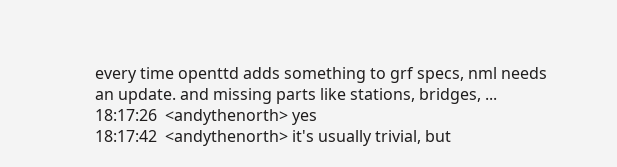every time openttd adds something to grf specs, nml needs an update. and missing parts like stations, bridges, ...
18:17:26  <andythenorth> yes
18:17:42  <andythenorth> it's usually trivial, but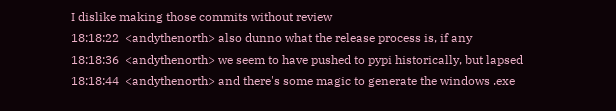I dislike making those commits without review
18:18:22  <andythenorth> also dunno what the release process is, if any
18:18:36  <andythenorth> we seem to have pushed to pypi historically, but lapsed
18:18:44  <andythenorth> and there's some magic to generate the windows .exe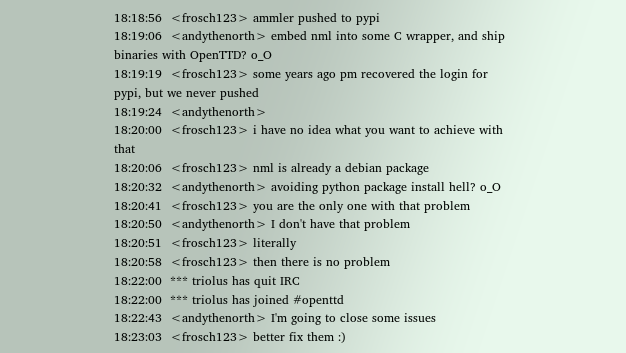18:18:56  <frosch123> ammler pushed to pypi
18:19:06  <andythenorth> embed nml into some C wrapper, and ship binaries with OpenTTD? o_O
18:19:19  <frosch123> some years ago pm recovered the login for pypi, but we never pushed
18:19:24  <andythenorth>
18:20:00  <frosch123> i have no idea what you want to achieve with that
18:20:06  <frosch123> nml is already a debian package
18:20:32  <andythenorth> avoiding python package install hell? o_O
18:20:41  <frosch123> you are the only one with that problem
18:20:50  <andythenorth> I don't have that problem
18:20:51  <frosch123> literally
18:20:58  <frosch123> then there is no problem
18:22:00  *** triolus has quit IRC
18:22:00  *** triolus has joined #openttd
18:22:43  <andythenorth> I'm going to close some issues
18:23:03  <frosch123> better fix them :)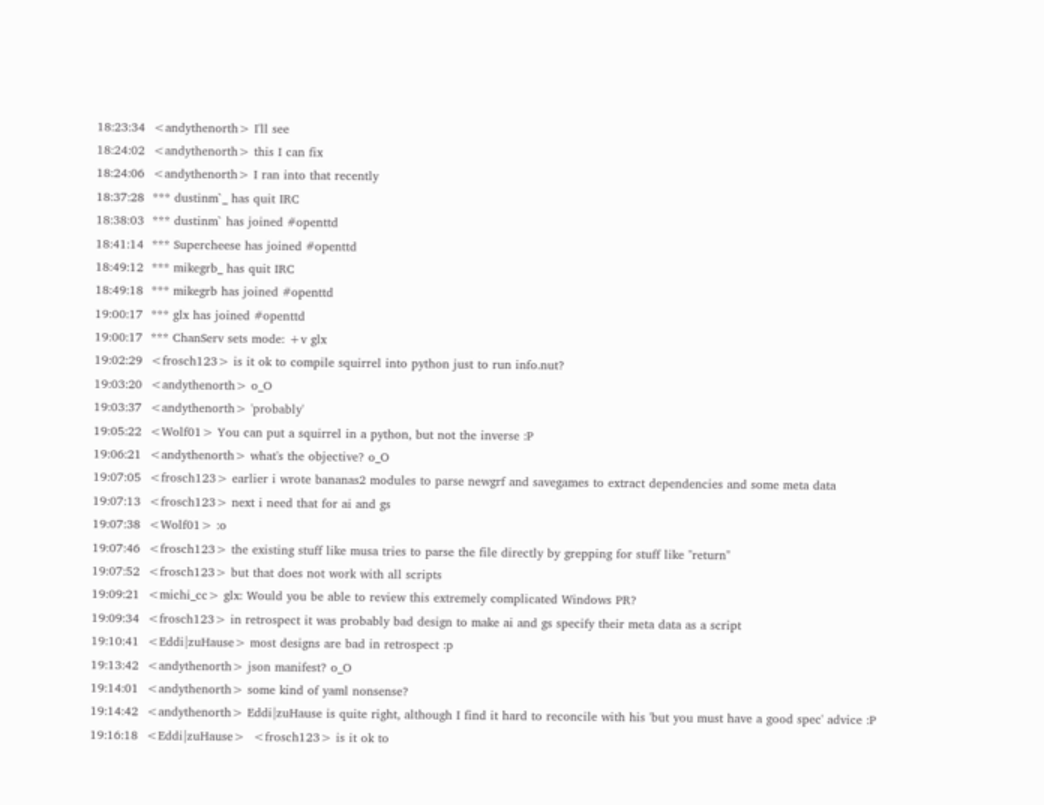18:23:34  <andythenorth> I'll see
18:24:02  <andythenorth> this I can fix
18:24:06  <andythenorth> I ran into that recently
18:37:28  *** dustinm`_ has quit IRC
18:38:03  *** dustinm` has joined #openttd
18:41:14  *** Supercheese has joined #openttd
18:49:12  *** mikegrb_ has quit IRC
18:49:18  *** mikegrb has joined #openttd
19:00:17  *** glx has joined #openttd
19:00:17  *** ChanServ sets mode: +v glx
19:02:29  <frosch123> is it ok to compile squirrel into python just to run info.nut?
19:03:20  <andythenorth> o_O
19:03:37  <andythenorth> 'probably'
19:05:22  <Wolf01> You can put a squirrel in a python, but not the inverse :P
19:06:21  <andythenorth> what's the objective? o_O
19:07:05  <frosch123> earlier i wrote bananas2 modules to parse newgrf and savegames to extract dependencies and some meta data
19:07:13  <frosch123> next i need that for ai and gs
19:07:38  <Wolf01> :o
19:07:46  <frosch123> the existing stuff like musa tries to parse the file directly by grepping for stuff like "return"
19:07:52  <frosch123> but that does not work with all scripts
19:09:21  <michi_cc> glx: Would you be able to review this extremely complicated Windows PR?
19:09:34  <frosch123> in retrospect it was probably bad design to make ai and gs specify their meta data as a script
19:10:41  <Eddi|zuHause> most designs are bad in retrospect :p
19:13:42  <andythenorth> json manifest? o_O
19:14:01  <andythenorth> some kind of yaml nonsense?
19:14:42  <andythenorth> Eddi|zuHause is quite right, although I find it hard to reconcile with his 'but you must have a good spec' advice :P
19:16:18  <Eddi|zuHause>  <frosch123> is it ok to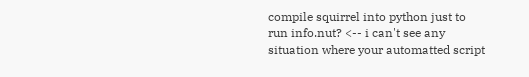compile squirrel into python just to run info.nut? <-- i can't see any situation where your automatted script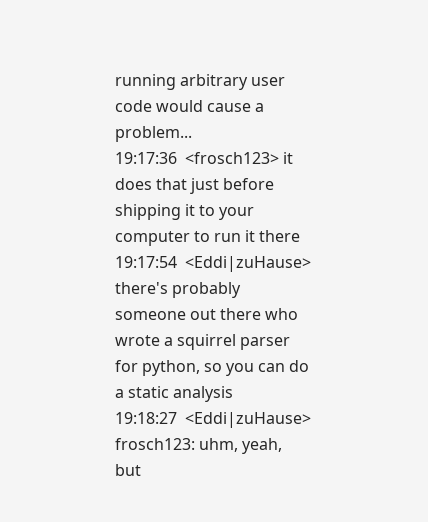running arbitrary user code would cause a problem...
19:17:36  <frosch123> it does that just before shipping it to your computer to run it there
19:17:54  <Eddi|zuHause> there's probably someone out there who wrote a squirrel parser for python, so you can do a static analysis
19:18:27  <Eddi|zuHause> frosch123: uhm, yeah, but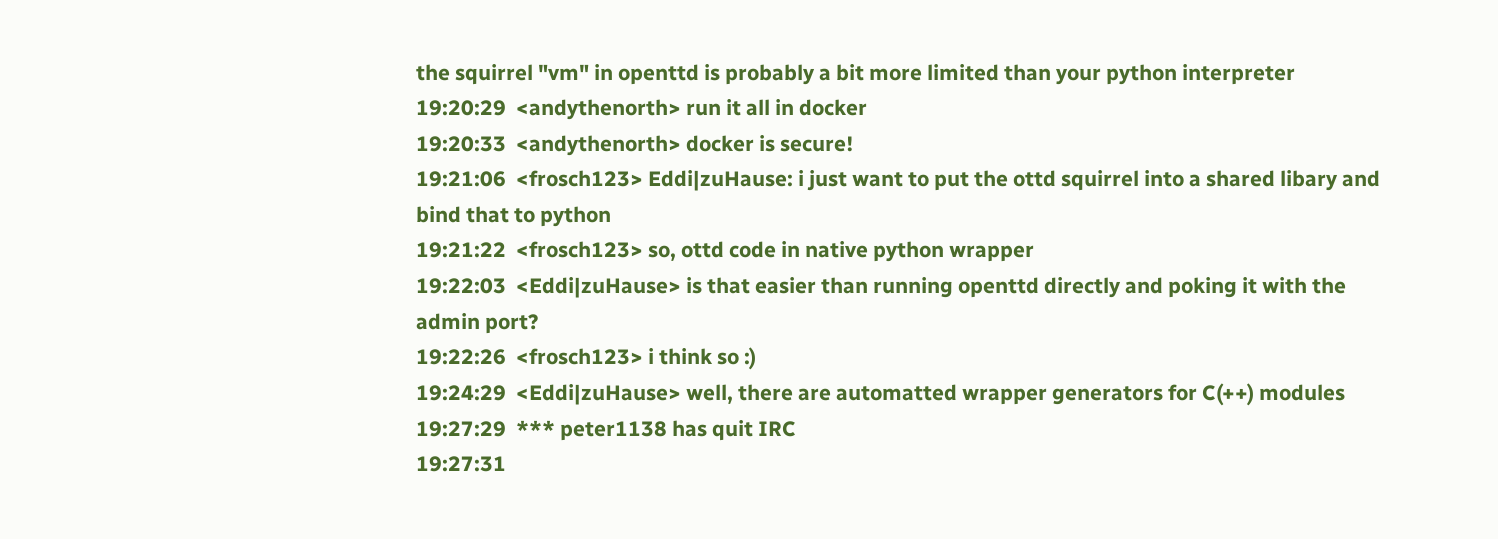the squirrel "vm" in openttd is probably a bit more limited than your python interpreter
19:20:29  <andythenorth> run it all in docker
19:20:33  <andythenorth> docker is secure!
19:21:06  <frosch123> Eddi|zuHause: i just want to put the ottd squirrel into a shared libary and bind that to python
19:21:22  <frosch123> so, ottd code in native python wrapper
19:22:03  <Eddi|zuHause> is that easier than running openttd directly and poking it with the admin port?
19:22:26  <frosch123> i think so :)
19:24:29  <Eddi|zuHause> well, there are automatted wrapper generators for C(++) modules
19:27:29  *** peter1138 has quit IRC
19:27:31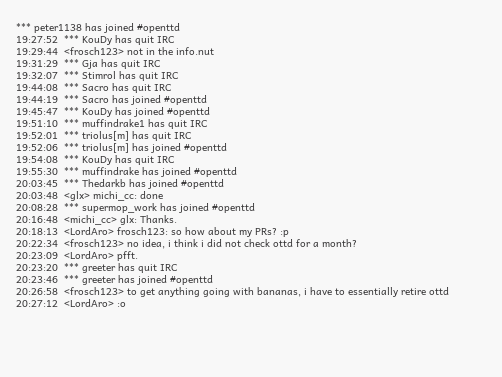*** peter1138 has joined #openttd
19:27:52  *** KouDy has quit IRC
19:29:44  <frosch123> not in the info.nut
19:31:29  *** Gja has quit IRC
19:32:07  *** Stimrol has quit IRC
19:44:08  *** Sacro has quit IRC
19:44:19  *** Sacro has joined #openttd
19:45:47  *** KouDy has joined #openttd
19:51:10  *** muffindrake1 has quit IRC
19:52:01  *** triolus[m] has quit IRC
19:52:06  *** triolus[m] has joined #openttd
19:54:08  *** KouDy has quit IRC
19:55:30  *** muffindrake has joined #openttd
20:03:45  *** Thedarkb has joined #openttd
20:03:48  <glx> michi_cc: done
20:08:28  *** supermop_work has joined #openttd
20:16:48  <michi_cc> glx: Thanks.
20:18:13  <LordAro> frosch123: so how about my PRs? :p
20:22:34  <frosch123> no idea, i think i did not check ottd for a month?
20:23:09  <LordAro> pfft.
20:23:20  *** greeter has quit IRC
20:23:46  *** greeter has joined #openttd
20:26:58  <frosch123> to get anything going with bananas, i have to essentially retire ottd
20:27:12  <LordAro> :o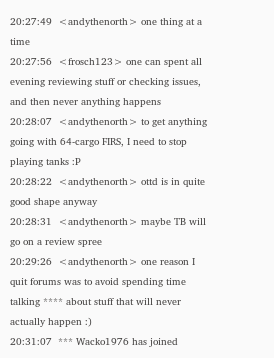20:27:49  <andythenorth> one thing at a time
20:27:56  <frosch123> one can spent all evening reviewing stuff or checking issues, and then never anything happens
20:28:07  <andythenorth> to get anything going with 64-cargo FIRS, I need to stop playing tanks :P
20:28:22  <andythenorth> ottd is in quite good shape anyway
20:28:31  <andythenorth> maybe TB will go on a review spree
20:29:26  <andythenorth> one reason I quit forums was to avoid spending time talking **** about stuff that will never actually happen :)
20:31:07  *** Wacko1976 has joined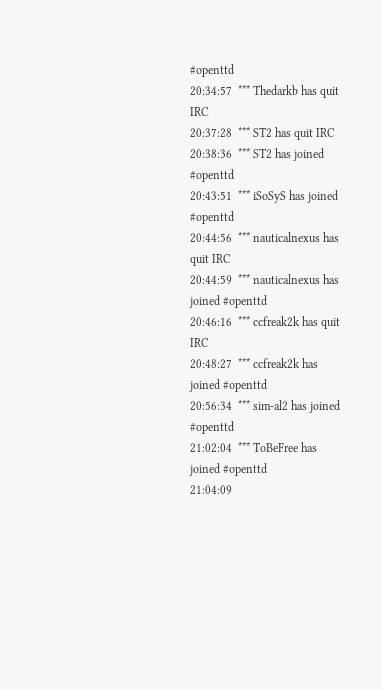#openttd
20:34:57  *** Thedarkb has quit IRC
20:37:28  *** ST2 has quit IRC
20:38:36  *** ST2 has joined #openttd
20:43:51  *** iSoSyS has joined #openttd
20:44:56  *** nauticalnexus has quit IRC
20:44:59  *** nauticalnexus has joined #openttd
20:46:16  *** ccfreak2k has quit IRC
20:48:27  *** ccfreak2k has joined #openttd
20:56:34  *** sim-al2 has joined #openttd
21:02:04  *** ToBeFree has joined #openttd
21:04:09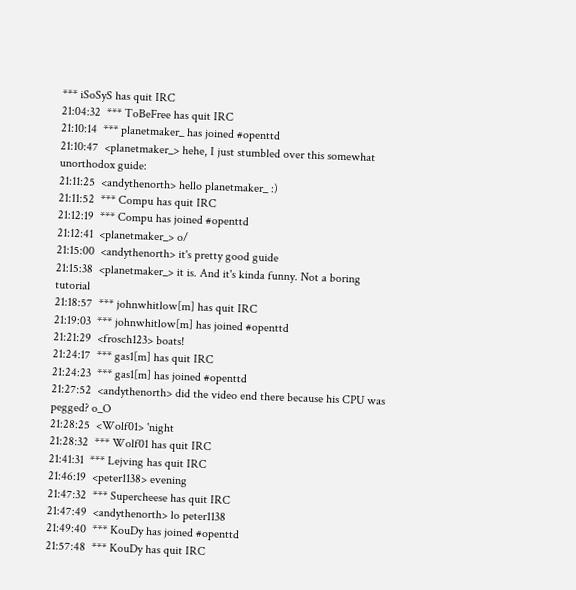*** iSoSyS has quit IRC
21:04:32  *** ToBeFree has quit IRC
21:10:14  *** planetmaker_ has joined #openttd
21:10:47  <planetmaker_> hehe, I just stumbled over this somewhat unorthodox guide:
21:11:25  <andythenorth> hello planetmaker_ :)
21:11:52  *** Compu has quit IRC
21:12:19  *** Compu has joined #openttd
21:12:41  <planetmaker_> o/
21:15:00  <andythenorth> it's pretty good guide
21:15:38  <planetmaker_> it is. And it's kinda funny. Not a boring tutorial
21:18:57  *** johnwhitlow[m] has quit IRC
21:19:03  *** johnwhitlow[m] has joined #openttd
21:21:29  <frosch123> boats!
21:24:17  *** gas1[m] has quit IRC
21:24:23  *** gas1[m] has joined #openttd
21:27:52  <andythenorth> did the video end there because his CPU was pegged? o_O
21:28:25  <Wolf01> 'night
21:28:32  *** Wolf01 has quit IRC
21:41:31  *** Lejving has quit IRC
21:46:19  <peter1138> evening
21:47:32  *** Supercheese has quit IRC
21:47:49  <andythenorth> lo peter1138
21:49:40  *** KouDy has joined #openttd
21:57:48  *** KouDy has quit IRC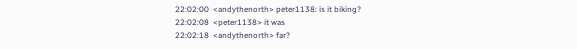22:02:00  <andythenorth> peter1138: is it biking?
22:02:08  <peter1138> it was
22:02:18  <andythenorth> far?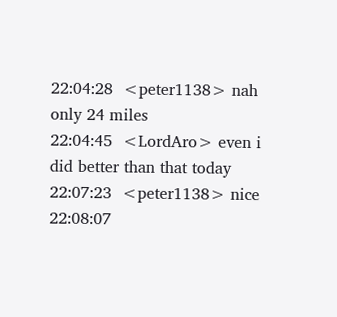22:04:28  <peter1138> nah only 24 miles
22:04:45  <LordAro> even i did better than that today
22:07:23  <peter1138> nice
22:08:07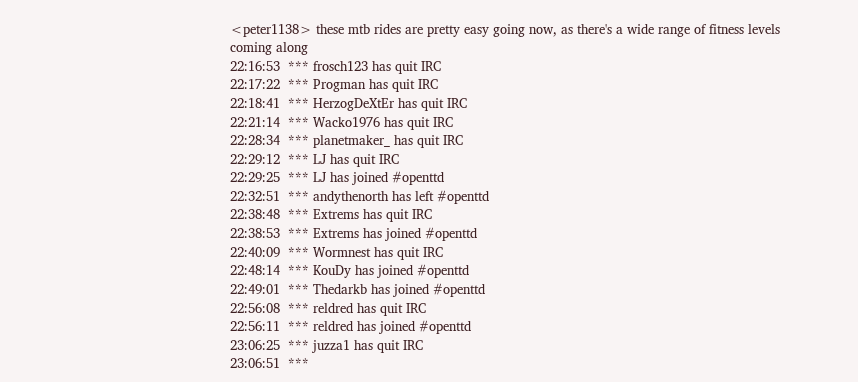<peter1138> these mtb rides are pretty easy going now, as there's a wide range of fitness levels coming along
22:16:53  *** frosch123 has quit IRC
22:17:22  *** Progman has quit IRC
22:18:41  *** HerzogDeXtEr has quit IRC
22:21:14  *** Wacko1976 has quit IRC
22:28:34  *** planetmaker_ has quit IRC
22:29:12  *** LJ has quit IRC
22:29:25  *** LJ has joined #openttd
22:32:51  *** andythenorth has left #openttd
22:38:48  *** Extrems has quit IRC
22:38:53  *** Extrems has joined #openttd
22:40:09  *** Wormnest has quit IRC
22:48:14  *** KouDy has joined #openttd
22:49:01  *** Thedarkb has joined #openttd
22:56:08  *** reldred has quit IRC
22:56:11  *** reldred has joined #openttd
23:06:25  *** juzza1 has quit IRC
23:06:51  ***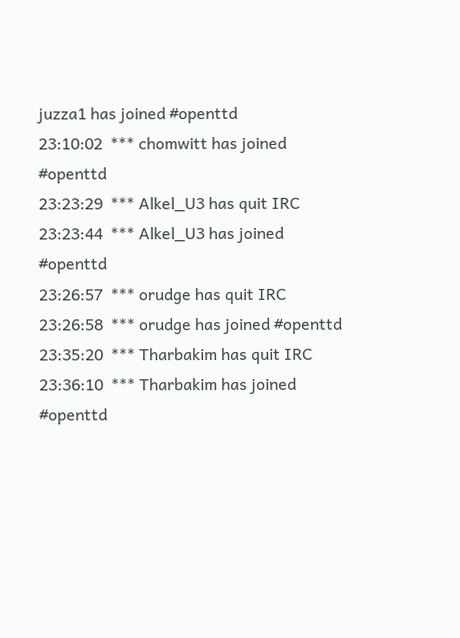juzza1 has joined #openttd
23:10:02  *** chomwitt has joined #openttd
23:23:29  *** Alkel_U3 has quit IRC
23:23:44  *** Alkel_U3 has joined #openttd
23:26:57  *** orudge has quit IRC
23:26:58  *** orudge has joined #openttd
23:35:20  *** Tharbakim has quit IRC
23:36:10  *** Tharbakim has joined #openttd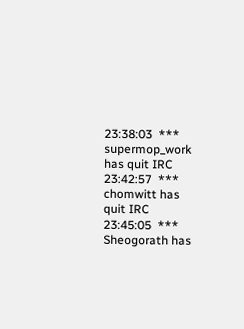23:38:03  *** supermop_work has quit IRC
23:42:57  *** chomwitt has quit IRC
23:45:05  *** Sheogorath has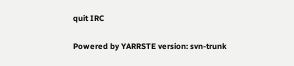quit IRC

Powered by YARRSTE version: svn-trunk